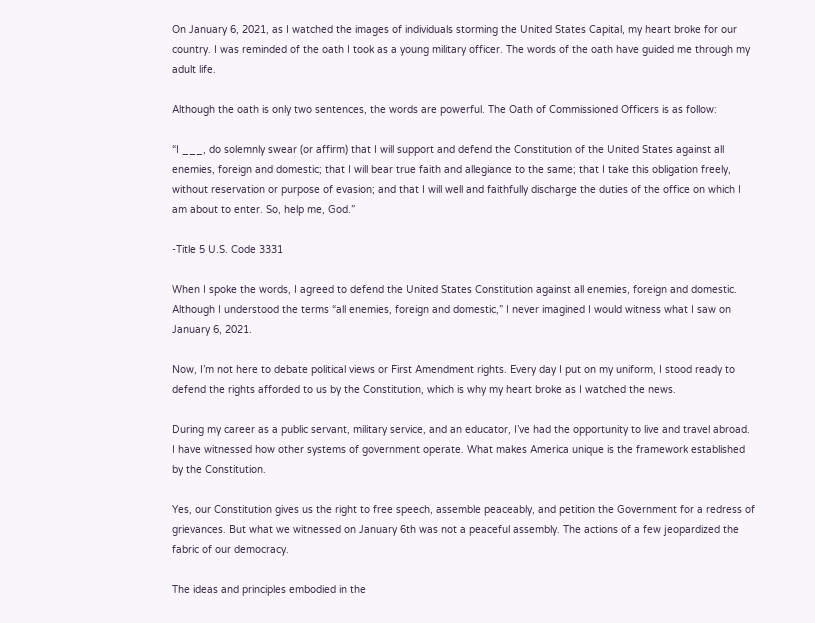On January 6, 2021, as I watched the images of individuals storming the United States Capital, my heart broke for our country. I was reminded of the oath I took as a young military officer. The words of the oath have guided me through my adult life.

Although the oath is only two sentences, the words are powerful. The Oath of Commissioned Officers is as follow:

“I ___, do solemnly swear (or affirm) that I will support and defend the Constitution of the United States against all enemies, foreign and domestic; that I will bear true faith and allegiance to the same; that I take this obligation freely, without reservation or purpose of evasion; and that I will well and faithfully discharge the duties of the office on which I am about to enter. So, help me, God.”

-Title 5 U.S. Code 3331

When I spoke the words, I agreed to defend the United States Constitution against all enemies, foreign and domestic. Although I understood the terms “all enemies, foreign and domestic,” I never imagined I would witness what I saw on January 6, 2021.

Now, I’m not here to debate political views or First Amendment rights. Every day I put on my uniform, I stood ready to defend the rights afforded to us by the Constitution, which is why my heart broke as I watched the news.

During my career as a public servant, military service, and an educator, I’ve had the opportunity to live and travel abroad. I have witnessed how other systems of government operate. What makes America unique is the framework established by the Constitution.

Yes, our Constitution gives us the right to free speech, assemble peaceably, and petition the Government for a redress of grievances. But what we witnessed on January 6th was not a peaceful assembly. The actions of a few jeopardized the fabric of our democracy.

The ideas and principles embodied in the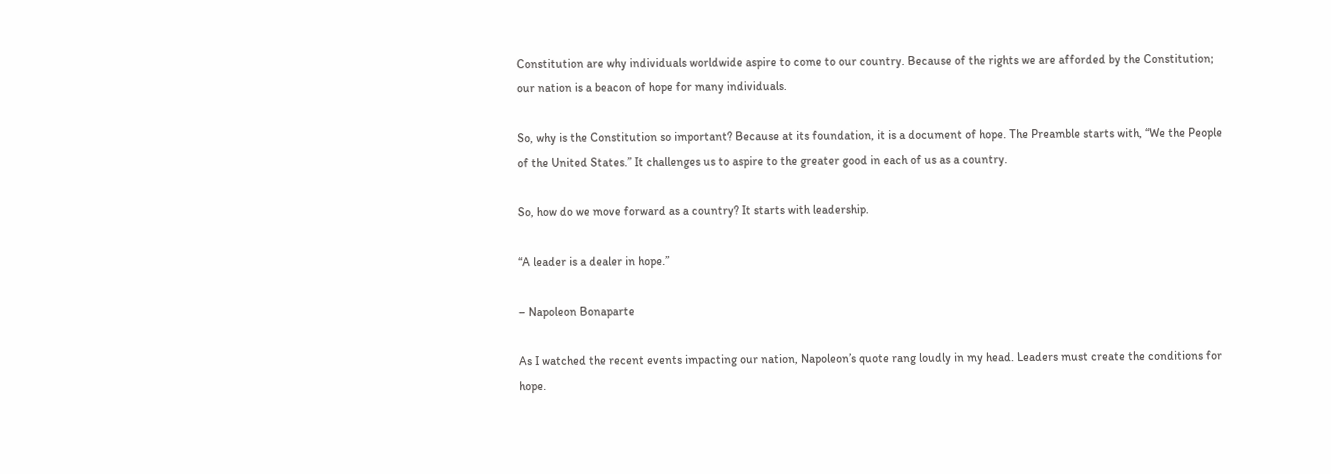Constitution are why individuals worldwide aspire to come to our country. Because of the rights we are afforded by the Constitution; our nation is a beacon of hope for many individuals.

So, why is the Constitution so important? Because at its foundation, it is a document of hope. The Preamble starts with, “We the People of the United States.” It challenges us to aspire to the greater good in each of us as a country.

So, how do we move forward as a country? It starts with leadership.

“A leader is a dealer in hope.”

– Napoleon Bonaparte

As I watched the recent events impacting our nation, Napoleon’s quote rang loudly in my head. Leaders must create the conditions for hope.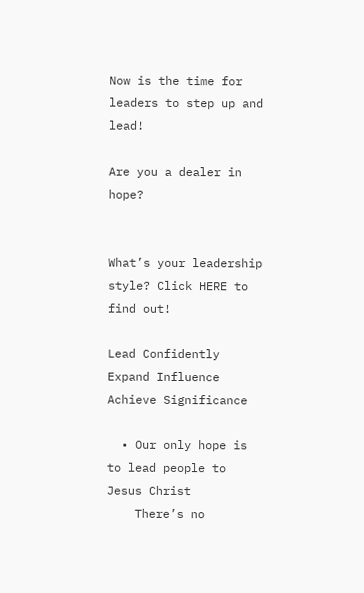Now is the time for leaders to step up and lead!

Are you a dealer in hope?


What’s your leadership style? Click HERE to find out!

Lead Confidently
Expand Influence
Achieve Significance

  • Our only hope is to lead people to Jesus Christ
    There’s no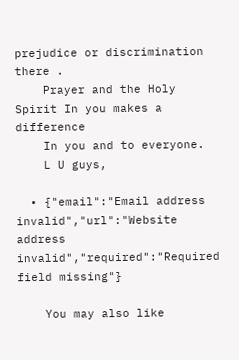prejudice or discrimination there .
    Prayer and the Holy Spirit In you makes a difference
    In you and to everyone.
    L U guys,

  • {"email":"Email address invalid","url":"Website address invalid","required":"Required field missing"}

    You may also like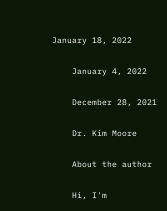January 18, 2022

    January 4, 2022

    December 28, 2021

    Dr. Kim Moore

    About the author

    Hi, I'm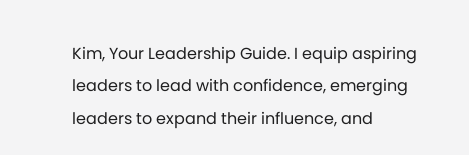Kim, Your Leadership Guide. I equip aspiring leaders to lead with confidence, emerging leaders to expand their influence, and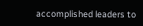accomplished leaders to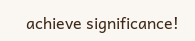achieve significance!